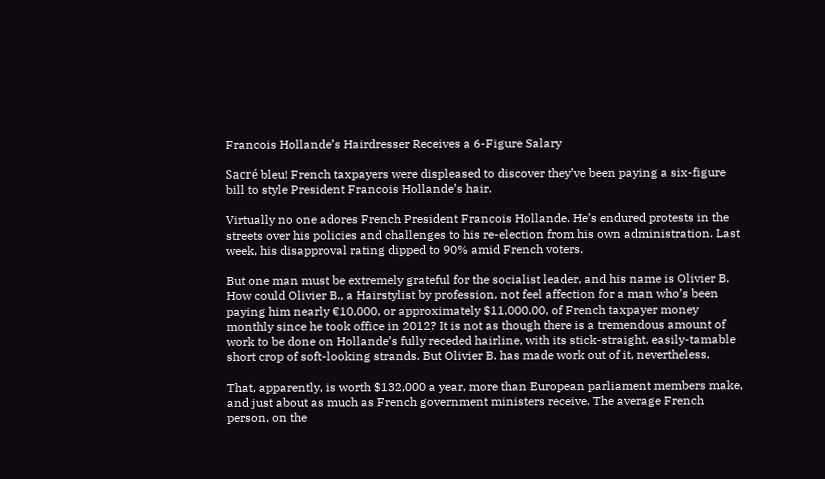Francois Hollande’s Hairdresser Receives a 6-Figure Salary

Sacré bleu! French taxpayers were displeased to discover they’ve been paying a six-figure bill to style President Francois Hollande’s hair.

Virtually no one adores French President Francois Hollande. He’s endured protests in the streets over his policies and challenges to his re-election from his own administration. Last week, his disapproval rating dipped to 90% amid French voters.

But one man must be extremely grateful for the socialist leader, and his name is Olivier B. How could Olivier B., a Hairstylist by profession, not feel affection for a man who’s been paying him nearly €10,000, or approximately $11,000.00, of French taxpayer money monthly since he took office in 2012? It is not as though there is a tremendous amount of work to be done on Hollande’s fully receded hairline, with its stick-straight, easily-tamable short crop of soft-looking strands. But Olivier B. has made work out of it, nevertheless.

That, apparently, is worth $132,000 a year, more than European parliament members make, and just about as much as French government ministers receive. The average French person, on the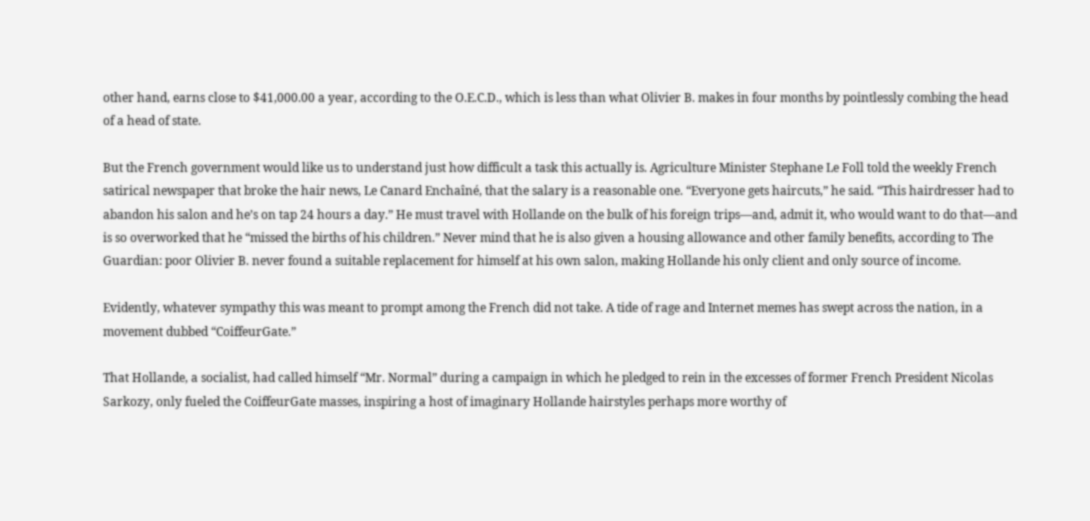other hand, earns close to $41,000.00 a year, according to the O.E.C.D., which is less than what Olivier B. makes in four months by pointlessly combing the head of a head of state.

But the French government would like us to understand just how difficult a task this actually is. Agriculture Minister Stephane Le Foll told the weekly French satirical newspaper that broke the hair news, Le Canard Enchaîné, that the salary is a reasonable one. “Everyone gets haircuts,” he said. “This hairdresser had to abandon his salon and he’s on tap 24 hours a day.” He must travel with Hollande on the bulk of his foreign trips—and, admit it, who would want to do that—and is so overworked that he “missed the births of his children.” Never mind that he is also given a housing allowance and other family benefits, according to The Guardian: poor Olivier B. never found a suitable replacement for himself at his own salon, making Hollande his only client and only source of income.

Evidently, whatever sympathy this was meant to prompt among the French did not take. A tide of rage and Internet memes has swept across the nation, in a movement dubbed “CoiffeurGate.”

That Hollande, a socialist, had called himself “Mr. Normal” during a campaign in which he pledged to rein in the excesses of former French President Nicolas Sarkozy, only fueled the CoiffeurGate masses, inspiring a host of imaginary Hollande hairstyles perhaps more worthy of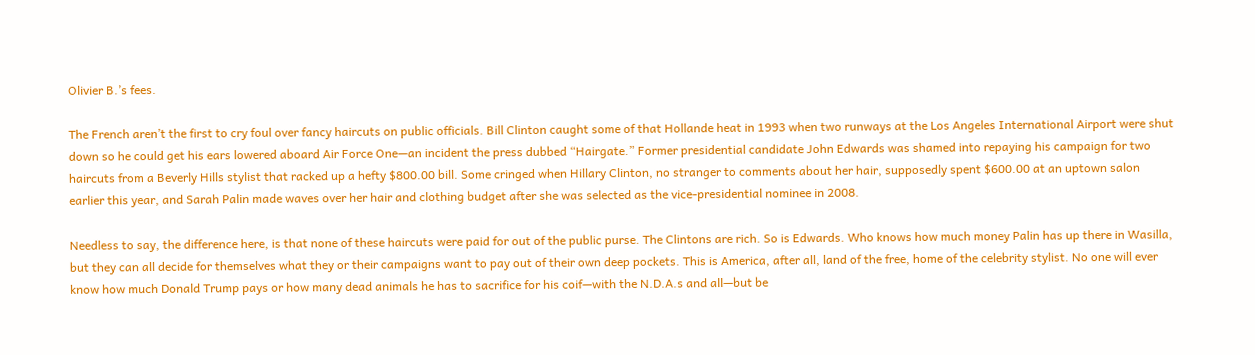Olivier B.’s fees.

The French aren’t the first to cry foul over fancy haircuts on public officials. Bill Clinton caught some of that Hollande heat in 1993 when two runways at the Los Angeles International Airport were shut down so he could get his ears lowered aboard Air Force One—an incident the press dubbed “Hairgate.” Former presidential candidate John Edwards was shamed into repaying his campaign for two haircuts from a Beverly Hills stylist that racked up a hefty $800.00 bill. Some cringed when Hillary Clinton, no stranger to comments about her hair, supposedly spent $600.00 at an uptown salon earlier this year, and Sarah Palin made waves over her hair and clothing budget after she was selected as the vice-presidential nominee in 2008.

Needless to say, the difference here, is that none of these haircuts were paid for out of the public purse. The Clintons are rich. So is Edwards. Who knows how much money Palin has up there in Wasilla, but they can all decide for themselves what they or their campaigns want to pay out of their own deep pockets. This is America, after all, land of the free, home of the celebrity stylist. No one will ever know how much Donald Trump pays or how many dead animals he has to sacrifice for his coif—with the N.D.A.s and all—but be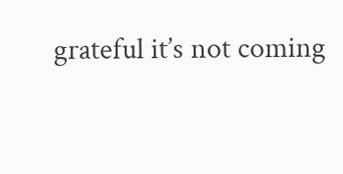grateful it’s not coming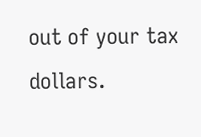out of your tax dollars.